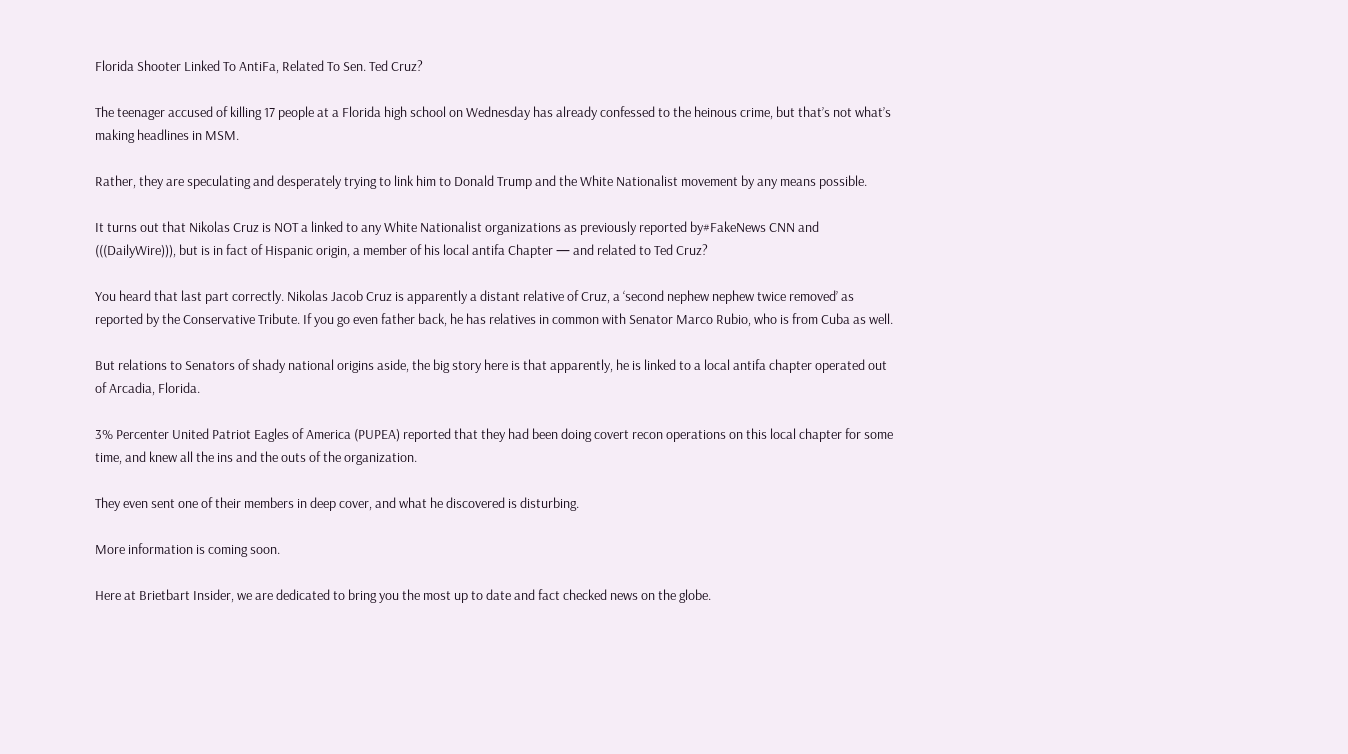Florida Shooter Linked To AntiFa, Related To Sen. Ted Cruz?

The teenager accused of killing 17 people at a Florida high school on Wednesday has already confessed to the heinous crime, but that’s not what’s making headlines in MSM.

Rather, they are speculating and desperately trying to link him to Donald Trump and the White Nationalist movement by any means possible.

It turns out that Nikolas Cruz is NOT a linked to any White Nationalist organizations as previously reported by#FakeNews CNN and (((DailyWire))), but is in fact of Hispanic origin, a member of his local antifa Chapter — and related to Ted Cruz?

You heard that last part correctly. Nikolas Jacob Cruz is apparently a distant relative of Cruz, a ‘second nephew nephew twice removed’ as reported by the Conservative Tribute. If you go even father back, he has relatives in common with Senator Marco Rubio, who is from Cuba as well.

But relations to Senators of shady national origins aside, the big story here is that apparently, he is linked to a local antifa chapter operated out of Arcadia, Florida.

3% Percenter United Patriot Eagles of America (PUPEA) reported that they had been doing covert recon operations on this local chapter for some time, and knew all the ins and the outs of the organization.

They even sent one of their members in deep cover, and what he discovered is disturbing.

More information is coming soon.

Here at Brietbart Insider, we are dedicated to bring you the most up to date and fact checked news on the globe.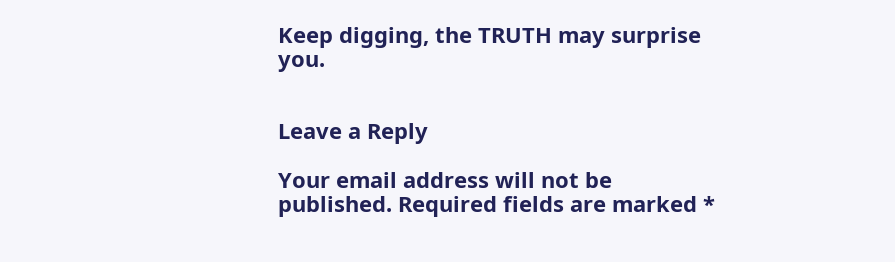Keep digging, the TRUTH may surprise you.


Leave a Reply

Your email address will not be published. Required fields are marked *